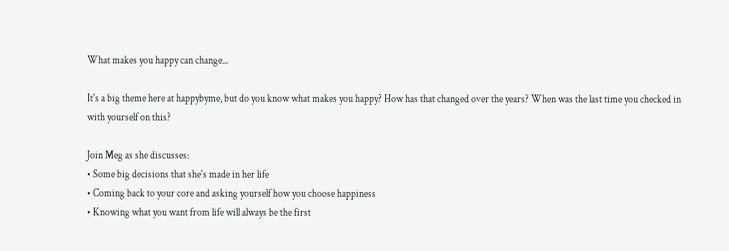What makes you happy can change...

It's a big theme here at happybyme, but do you know what makes you happy? How has that changed over the years? When was the last time you checked in with yourself on this?

Join Meg as she discusses:
• Some big decisions that she's made in her life
• Coming back to your core and asking yourself how you choose happiness
• Knowing what you want from life will always be the first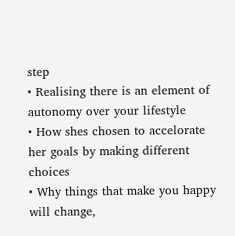step
• Realising there is an element of autonomy over your lifestyle
• How shes chosen to accelorate her goals by making different choices
• Why things that make you happy will change,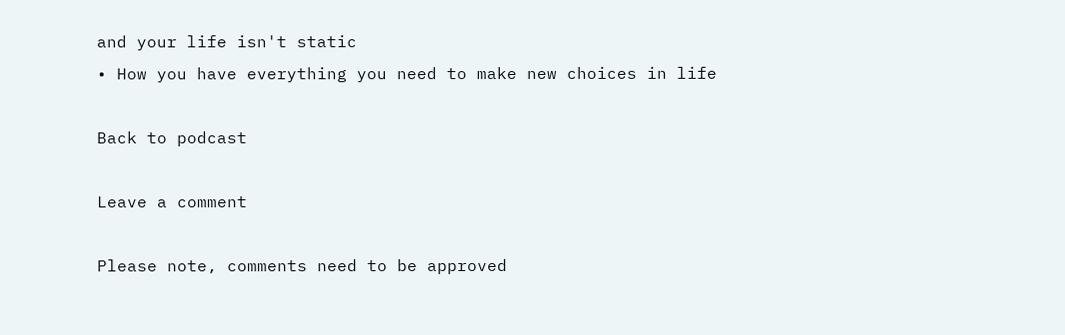and your life isn't static
• How you have everything you need to make new choices in life

Back to podcast

Leave a comment

Please note, comments need to be approved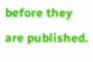before they are published.